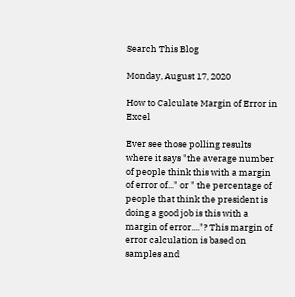Search This Blog

Monday, August 17, 2020

How to Calculate Margin of Error in Excel

Ever see those polling results where it says "the average number of people think this with a margin of error of..." or " the percentage of people that think the president is doing a good job is this with a margin of error...."? This margin of error calculation is based on samples and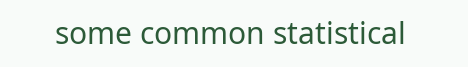some common statistical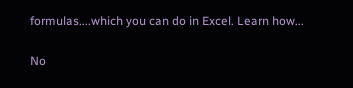formulas....which you can do in Excel. Learn how...

No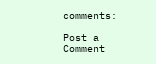comments:

Post a Comment